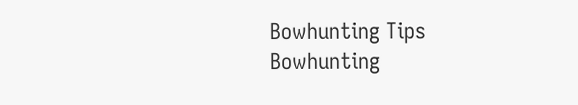Bowhunting Tips
Bowhunting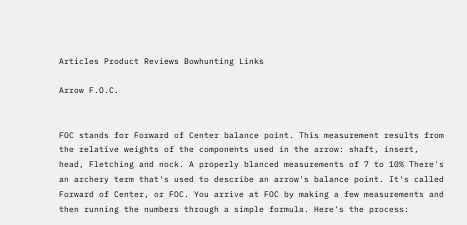Articles Product Reviews Bowhunting Links

Arrow F.O.C.


FOC stands for Forward of Center balance point. This measurement results from the relative weights of the components used in the arrow: shaft, insert, head, Fletching and nock. A properly blanced measurements of 7 to 10% There's an archery term that's used to describe an arrow's balance point. It's called Forward of Center, or FOC. You arrive at FOC by making a few measurements and then running the numbers through a simple formula. Here's the process: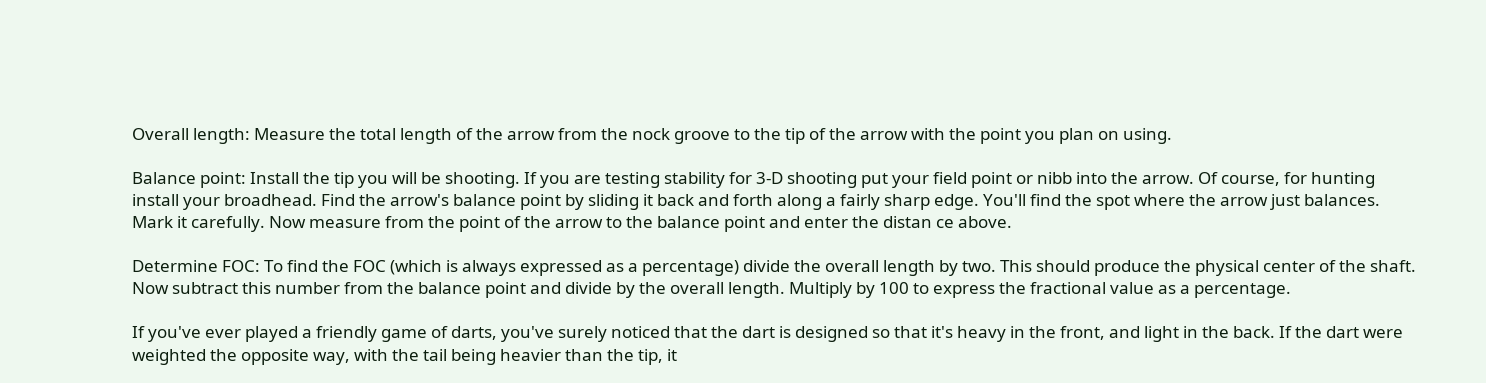Overall length: Measure the total length of the arrow from the nock groove to the tip of the arrow with the point you plan on using.

Balance point: Install the tip you will be shooting. If you are testing stability for 3-D shooting put your field point or nibb into the arrow. Of course, for hunting install your broadhead. Find the arrow's balance point by sliding it back and forth along a fairly sharp edge. You'll find the spot where the arrow just balances. Mark it carefully. Now measure from the point of the arrow to the balance point and enter the distan ce above.

Determine FOC: To find the FOC (which is always expressed as a percentage) divide the overall length by two. This should produce the physical center of the shaft. Now subtract this number from the balance point and divide by the overall length. Multiply by 100 to express the fractional value as a percentage.

If you've ever played a friendly game of darts, you've surely noticed that the dart is designed so that it's heavy in the front, and light in the back. If the dart were weighted the opposite way, with the tail being heavier than the tip, it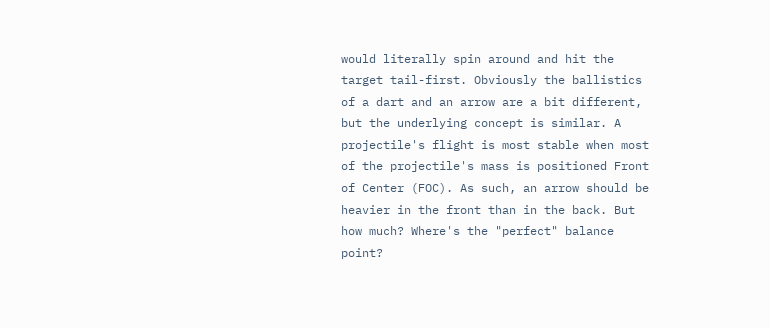would literally spin around and hit the target tail-first. Obviously the ballistics of a dart and an arrow are a bit different, but the underlying concept is similar. A projectile's flight is most stable when most of the projectile's mass is positioned Front of Center (FOC). As such, an arrow should be heavier in the front than in the back. But how much? Where's the "perfect" balance point?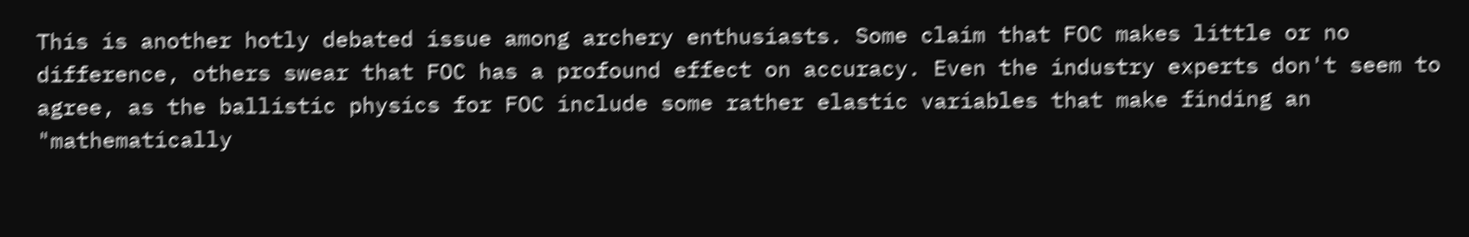This is another hotly debated issue among archery enthusiasts. Some claim that FOC makes little or no difference, others swear that FOC has a profound effect on accuracy. Even the industry experts don't seem to agree, as the ballistic physics for FOC include some rather elastic variables that make finding an "mathematically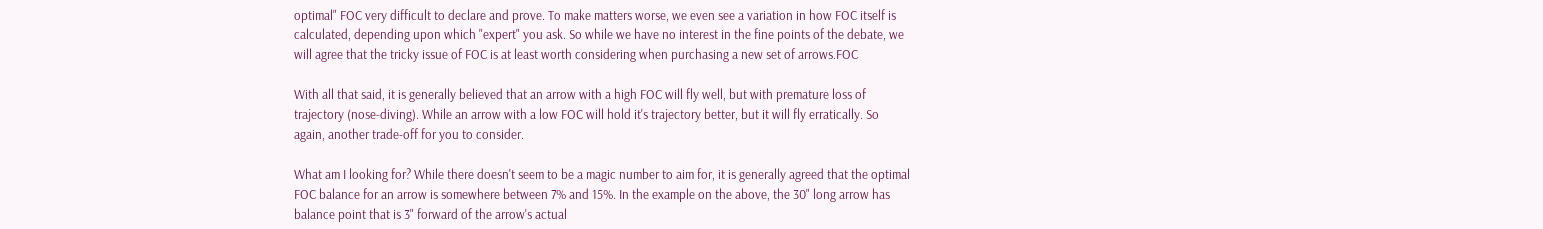optimal" FOC very difficult to declare and prove. To make matters worse, we even see a variation in how FOC itself is calculated, depending upon which "expert" you ask. So while we have no interest in the fine points of the debate, we will agree that the tricky issue of FOC is at least worth considering when purchasing a new set of arrows.FOC

With all that said, it is generally believed that an arrow with a high FOC will fly well, but with premature loss of trajectory (nose-diving). While an arrow with a low FOC will hold it's trajectory better, but it will fly erratically. So again, another trade-off for you to consider.

What am I looking for? While there doesn't seem to be a magic number to aim for, it is generally agreed that the optimal FOC balance for an arrow is somewhere between 7% and 15%. In the example on the above, the 30" long arrow has balance point that is 3" forward of the arrow's actual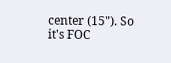center (15"). So it's FOC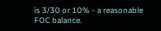is 3/30 or 10% - a reasonable FOC balance.